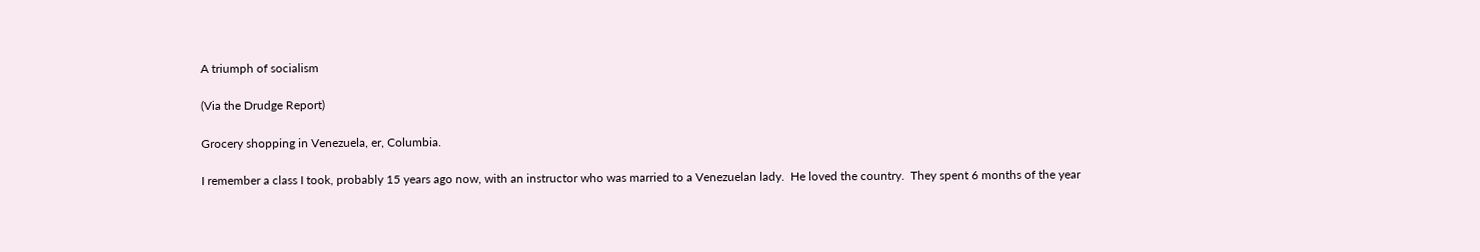A triumph of socialism

(Via the Drudge Report)

Grocery shopping in Venezuela, er, Columbia.

I remember a class I took, probably 15 years ago now, with an instructor who was married to a Venezuelan lady.  He loved the country.  They spent 6 months of the year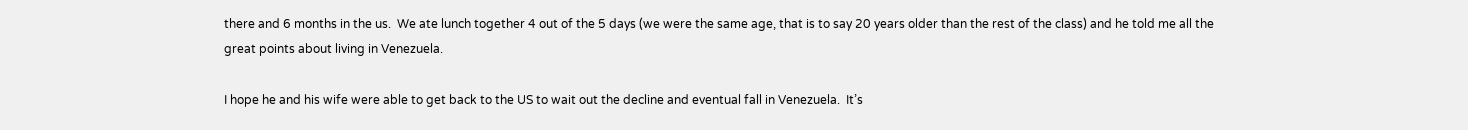there and 6 months in the us.  We ate lunch together 4 out of the 5 days (we were the same age, that is to say 20 years older than the rest of the class) and he told me all the great points about living in Venezuela.

I hope he and his wife were able to get back to the US to wait out the decline and eventual fall in Venezuela.  It’s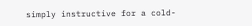simply instructive for a cold-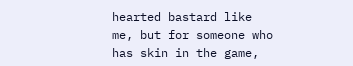hearted bastard like me, but for someone who has skin in the game,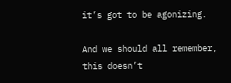it’s got to be agonizing.

And we should all remember, this doesn’t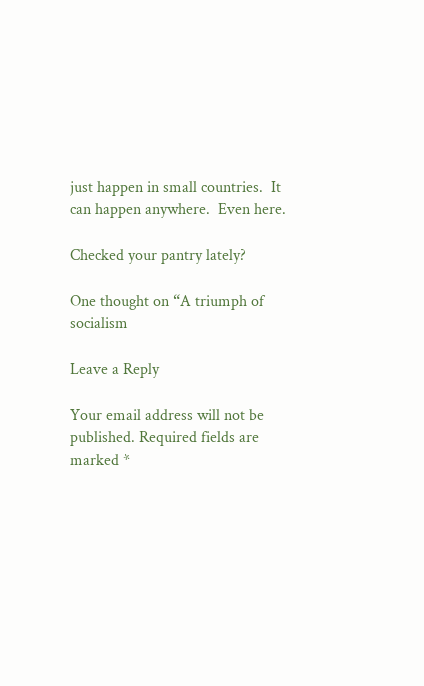just happen in small countries.  It can happen anywhere.  Even here.

Checked your pantry lately?

One thought on “A triumph of socialism

Leave a Reply

Your email address will not be published. Required fields are marked *